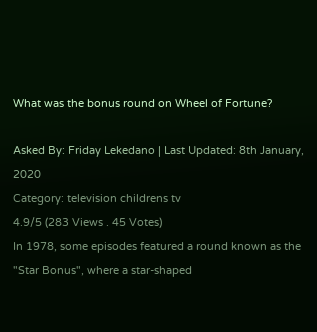What was the bonus round on Wheel of Fortune?

Asked By: Friday Lekedano | Last Updated: 8th January, 2020
Category: television childrens tv
4.9/5 (283 Views . 45 Votes)
In 1978, some episodes featured a round known as the "Star Bonus", where a star-shaped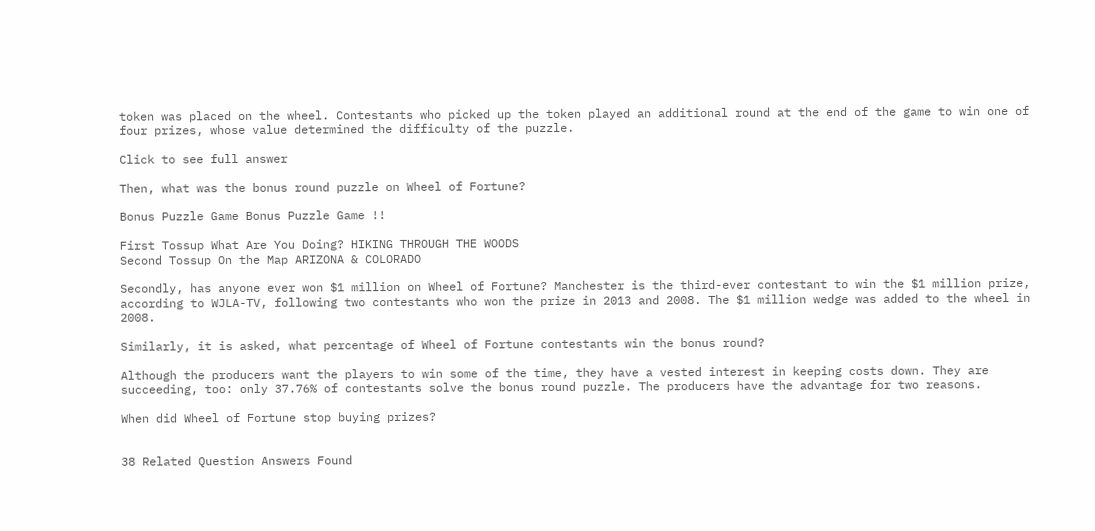token was placed on the wheel. Contestants who picked up the token played an additional round at the end of the game to win one of four prizes, whose value determined the difficulty of the puzzle.

Click to see full answer

Then, what was the bonus round puzzle on Wheel of Fortune?

Bonus Puzzle Game Bonus Puzzle Game !!

First Tossup What Are You Doing? HIKING THROUGH THE WOODS
Second Tossup On the Map ARIZONA & COLORADO

Secondly, has anyone ever won $1 million on Wheel of Fortune? Manchester is the third-ever contestant to win the $1 million prize, according to WJLA-TV, following two contestants who won the prize in 2013 and 2008. The $1 million wedge was added to the wheel in 2008.

Similarly, it is asked, what percentage of Wheel of Fortune contestants win the bonus round?

Although the producers want the players to win some of the time, they have a vested interest in keeping costs down. They are succeeding, too: only 37.76% of contestants solve the bonus round puzzle. The producers have the advantage for two reasons.

When did Wheel of Fortune stop buying prizes?


38 Related Question Answers Found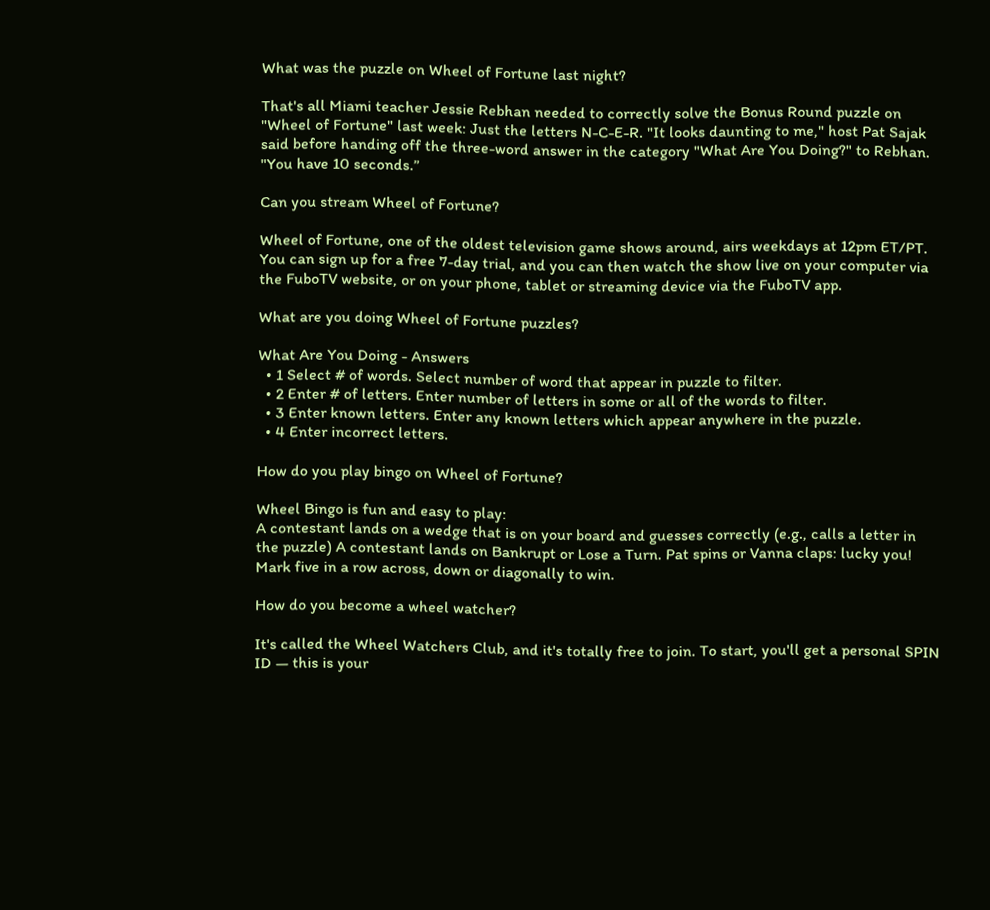What was the puzzle on Wheel of Fortune last night?

That's all Miami teacher Jessie Rebhan needed to correctly solve the Bonus Round puzzle on "Wheel of Fortune" last week: Just the letters N-C-E-R. "It looks daunting to me," host Pat Sajak said before handing off the three-word answer in the category "What Are You Doing?" to Rebhan. "You have 10 seconds.”

Can you stream Wheel of Fortune?

Wheel of Fortune, one of the oldest television game shows around, airs weekdays at 12pm ET/PT. You can sign up for a free 7-day trial, and you can then watch the show live on your computer via the FuboTV website, or on your phone, tablet or streaming device via the FuboTV app.

What are you doing Wheel of Fortune puzzles?

What Are You Doing - Answers
  • 1 Select # of words. Select number of word that appear in puzzle to filter.
  • 2 Enter # of letters. Enter number of letters in some or all of the words to filter.
  • 3 Enter known letters. Enter any known letters which appear anywhere in the puzzle.
  • 4 Enter incorrect letters.

How do you play bingo on Wheel of Fortune?

Wheel Bingo is fun and easy to play:
A contestant lands on a wedge that is on your board and guesses correctly (e.g., calls a letter in the puzzle) A contestant lands on Bankrupt or Lose a Turn. Pat spins or Vanna claps: lucky you! Mark five in a row across, down or diagonally to win.

How do you become a wheel watcher?

It's called the Wheel Watchers Club, and it's totally free to join. To start, you'll get a personal SPIN ID — this is your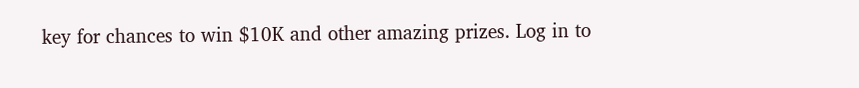key for chances to win $10K and other amazing prizes. Log in to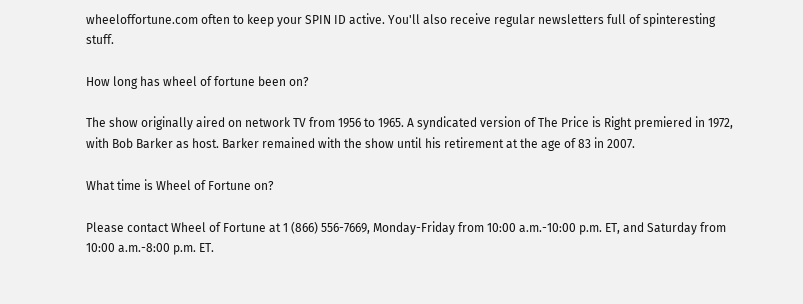wheeloffortune.com often to keep your SPIN ID active. You'll also receive regular newsletters full of spinteresting stuff.

How long has wheel of fortune been on?

The show originally aired on network TV from 1956 to 1965. A syndicated version of The Price is Right premiered in 1972, with Bob Barker as host. Barker remained with the show until his retirement at the age of 83 in 2007.

What time is Wheel of Fortune on?

Please contact Wheel of Fortune at 1 (866) 556-7669, Monday-Friday from 10:00 a.m.-10:00 p.m. ET, and Saturday from 10:00 a.m.-8:00 p.m. ET.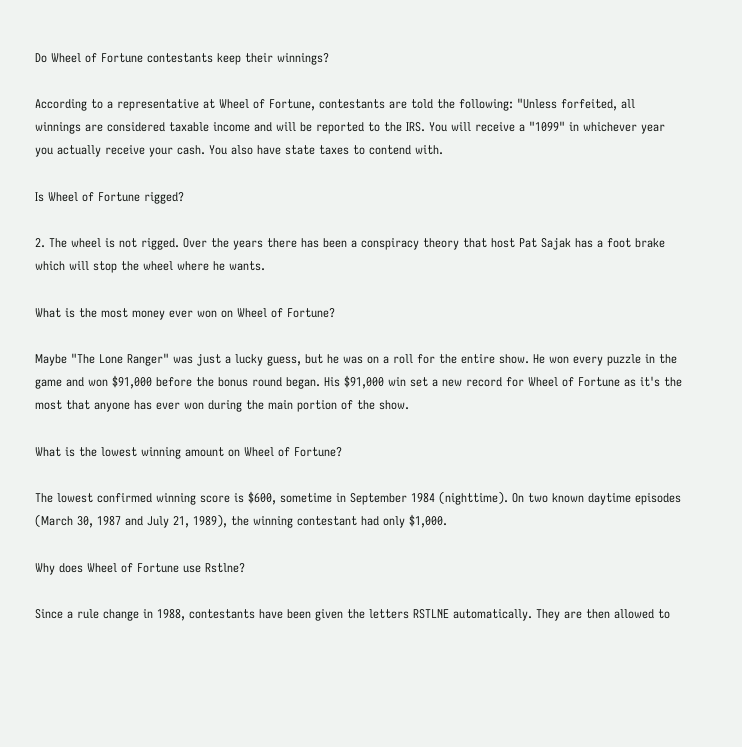Do Wheel of Fortune contestants keep their winnings?

According to a representative at Wheel of Fortune, contestants are told the following: "Unless forfeited, all winnings are considered taxable income and will be reported to the IRS. You will receive a "1099" in whichever year you actually receive your cash. You also have state taxes to contend with.

Is Wheel of Fortune rigged?

2. The wheel is not rigged. Over the years there has been a conspiracy theory that host Pat Sajak has a foot brake which will stop the wheel where he wants.

What is the most money ever won on Wheel of Fortune?

Maybe "The Lone Ranger" was just a lucky guess, but he was on a roll for the entire show. He won every puzzle in the game and won $91,000 before the bonus round began. His $91,000 win set a new record for Wheel of Fortune as it's the most that anyone has ever won during the main portion of the show.

What is the lowest winning amount on Wheel of Fortune?

The lowest confirmed winning score is $600, sometime in September 1984 (nighttime). On two known daytime episodes (March 30, 1987 and July 21, 1989), the winning contestant had only $1,000.

Why does Wheel of Fortune use Rstlne?

Since a rule change in 1988, contestants have been given the letters RSTLNE automatically. They are then allowed to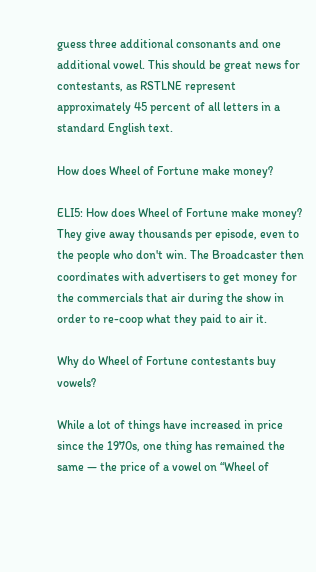guess three additional consonants and one additional vowel. This should be great news for contestants, as RSTLNE represent approximately 45 percent of all letters in a standard English text.

How does Wheel of Fortune make money?

ELI5: How does Wheel of Fortune make money? They give away thousands per episode, even to the people who don't win. The Broadcaster then coordinates with advertisers to get money for the commercials that air during the show in order to re-coop what they paid to air it.

Why do Wheel of Fortune contestants buy vowels?

While a lot of things have increased in price since the 1970s, one thing has remained the same — the price of a vowel on “Wheel of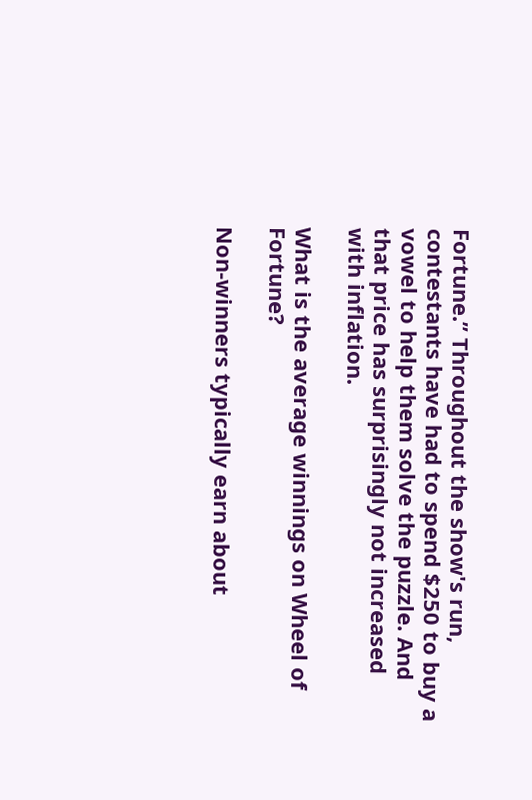Fortune.” Throughout the show's run, contestants have had to spend $250 to buy a vowel to help them solve the puzzle. And that price has surprisingly not increased with inflation.

What is the average winnings on Wheel of Fortune?

Non-winners typically earn about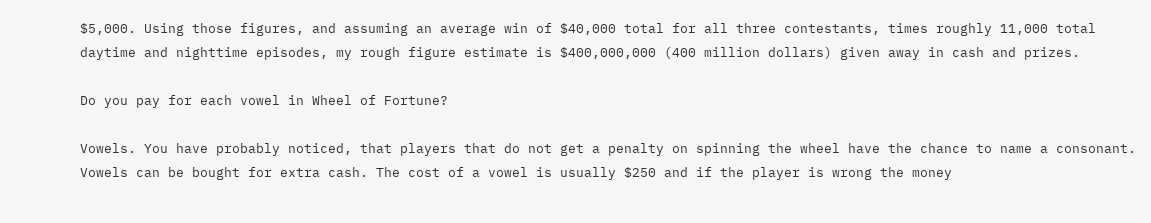$5,000. Using those figures, and assuming an average win of $40,000 total for all three contestants, times roughly 11,000 total daytime and nighttime episodes, my rough figure estimate is $400,000,000 (400 million dollars) given away in cash and prizes.

Do you pay for each vowel in Wheel of Fortune?

Vowels. You have probably noticed, that players that do not get a penalty on spinning the wheel have the chance to name a consonant. Vowels can be bought for extra cash. The cost of a vowel is usually $250 and if the player is wrong the money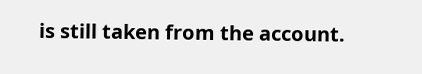is still taken from the account.